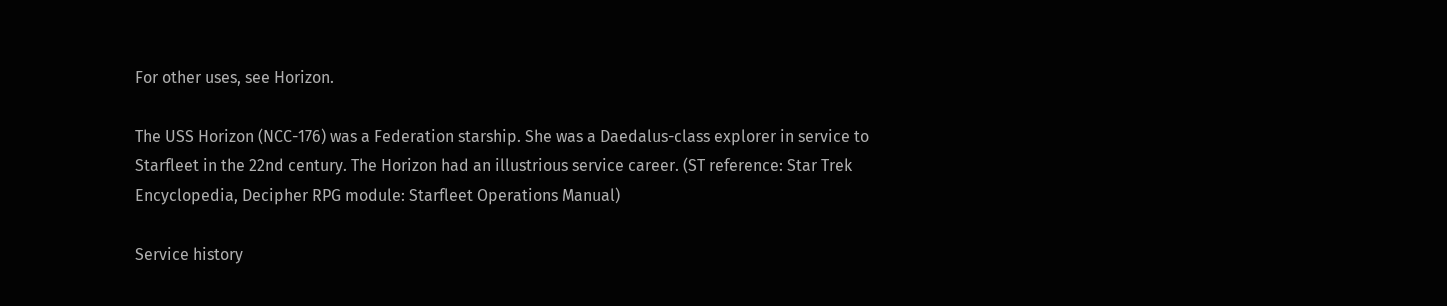For other uses, see Horizon.

The USS Horizon (NCC-176) was a Federation starship. She was a Daedalus-class explorer in service to Starfleet in the 22nd century. The Horizon had an illustrious service career. (ST reference: Star Trek Encyclopedia, Decipher RPG module: Starfleet Operations Manual)

Service history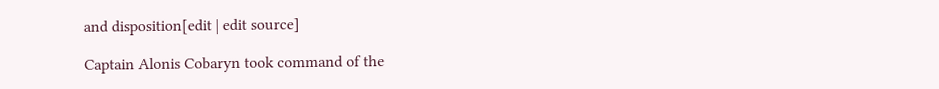and disposition[edit | edit source]

Captain Alonis Cobaryn took command of the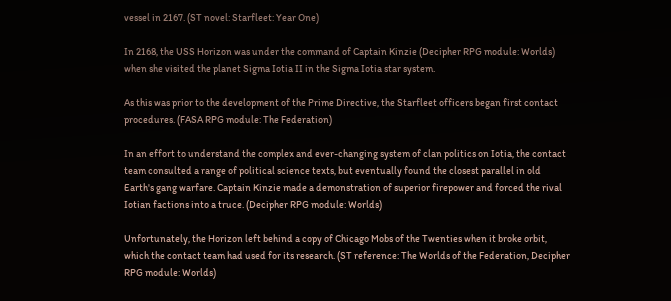vessel in 2167. (ST novel: Starfleet: Year One)

In 2168, the USS Horizon was under the command of Captain Kinzie (Decipher RPG module: Worlds) when she visited the planet Sigma Iotia II in the Sigma Iotia star system.

As this was prior to the development of the Prime Directive, the Starfleet officers began first contact procedures. (FASA RPG module: The Federation)

In an effort to understand the complex and ever-changing system of clan politics on Iotia, the contact team consulted a range of political science texts, but eventually found the closest parallel in old Earth's gang warfare. Captain Kinzie made a demonstration of superior firepower and forced the rival Iotian factions into a truce. (Decipher RPG module: Worlds)

Unfortunately, the Horizon left behind a copy of Chicago Mobs of the Twenties when it broke orbit, which the contact team had used for its research. (ST reference: The Worlds of the Federation, Decipher RPG module: Worlds)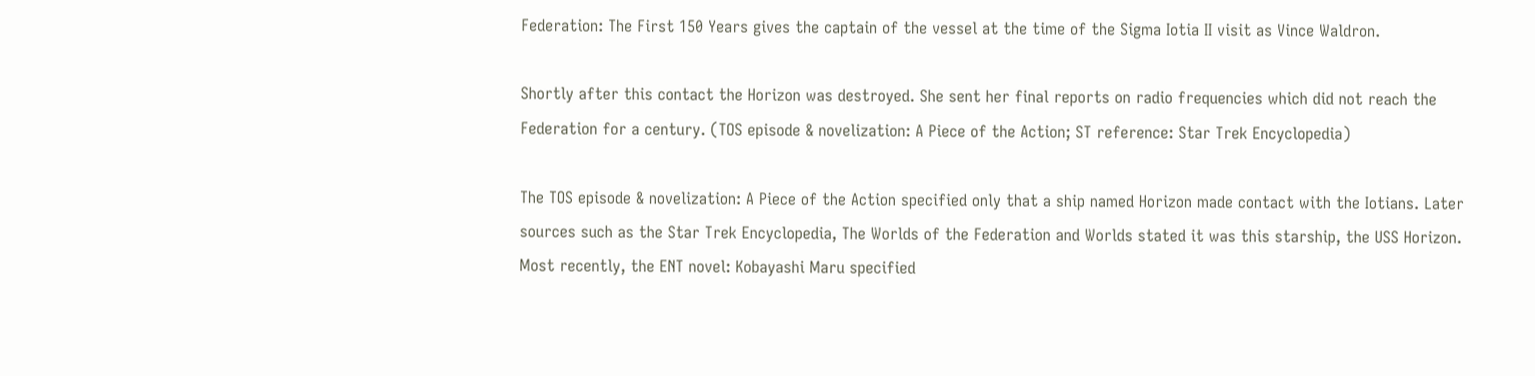Federation: The First 150 Years gives the captain of the vessel at the time of the Sigma Iotia II visit as Vince Waldron.

Shortly after this contact the Horizon was destroyed. She sent her final reports on radio frequencies which did not reach the Federation for a century. (TOS episode & novelization: A Piece of the Action; ST reference: Star Trek Encyclopedia)

The TOS episode & novelization: A Piece of the Action specified only that a ship named Horizon made contact with the Iotians. Later sources such as the Star Trek Encyclopedia, The Worlds of the Federation and Worlds stated it was this starship, the USS Horizon. Most recently, the ENT novel: Kobayashi Maru specified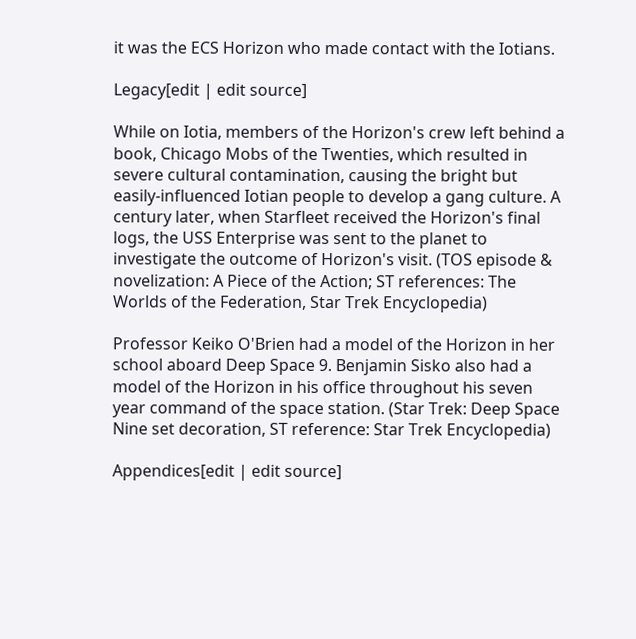it was the ECS Horizon who made contact with the Iotians.

Legacy[edit | edit source]

While on Iotia, members of the Horizon's crew left behind a book, Chicago Mobs of the Twenties, which resulted in severe cultural contamination, causing the bright but easily-influenced Iotian people to develop a gang culture. A century later, when Starfleet received the Horizon's final logs, the USS Enterprise was sent to the planet to investigate the outcome of Horizon's visit. (TOS episode & novelization: A Piece of the Action; ST references: The Worlds of the Federation, Star Trek Encyclopedia)

Professor Keiko O'Brien had a model of the Horizon in her school aboard Deep Space 9. Benjamin Sisko also had a model of the Horizon in his office throughout his seven year command of the space station. (Star Trek: Deep Space Nine set decoration, ST reference: Star Trek Encyclopedia)

Appendices[edit | edit source]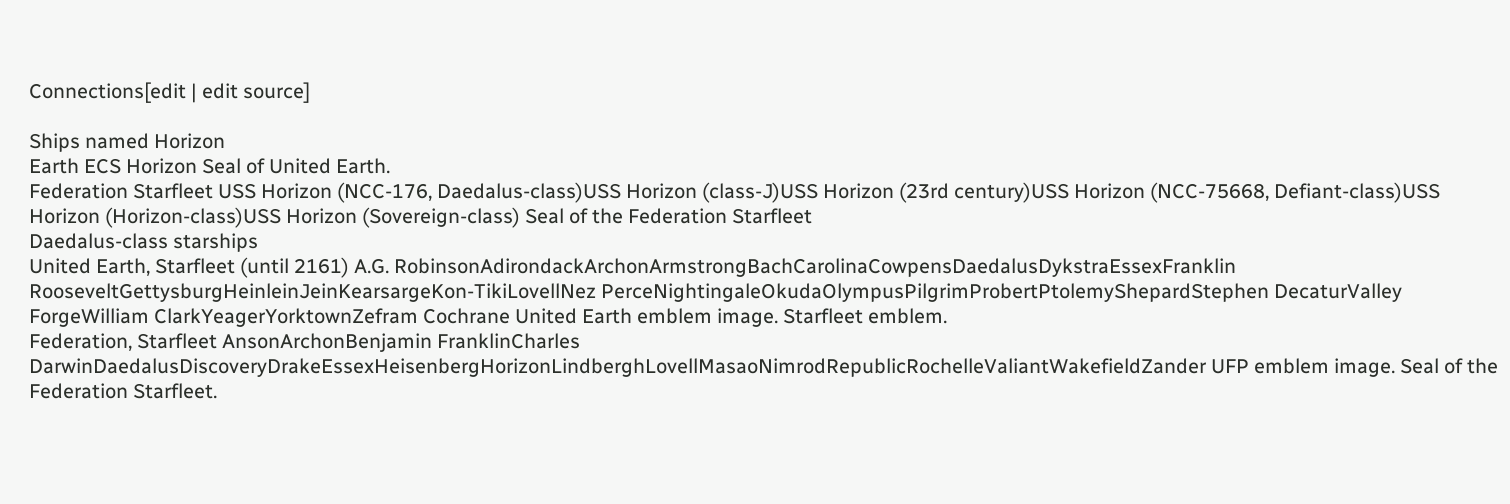Connections[edit | edit source]

Ships named Horizon
Earth ECS Horizon Seal of United Earth.
Federation Starfleet USS Horizon (NCC-176, Daedalus-class)USS Horizon (class-J)USS Horizon (23rd century)USS Horizon (NCC-75668, Defiant-class)USS Horizon (Horizon-class)USS Horizon (Sovereign-class) Seal of the Federation Starfleet
Daedalus-class starships
United Earth, Starfleet (until 2161) A.G. RobinsonAdirondackArchonArmstrongBachCarolinaCowpensDaedalusDykstraEssexFranklin RooseveltGettysburgHeinleinJeinKearsargeKon-TikiLovellNez PerceNightingaleOkudaOlympusPilgrimProbertPtolemyShepardStephen DecaturValley ForgeWilliam ClarkYeagerYorktownZefram Cochrane United Earth emblem image. Starfleet emblem.
Federation, Starfleet AnsonArchonBenjamin FranklinCharles DarwinDaedalusDiscoveryDrakeEssexHeisenbergHorizonLindberghLovellMasaoNimrodRepublicRochelleValiantWakefieldZander UFP emblem image. Seal of the Federation Starfleet.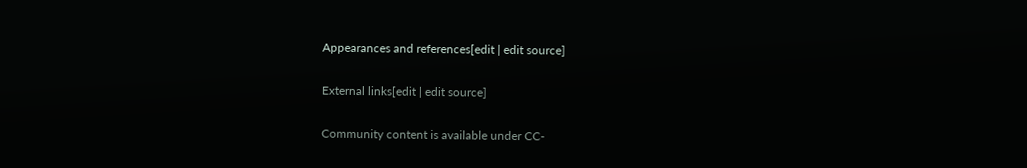Appearances and references[edit | edit source]

External links[edit | edit source]

Community content is available under CC-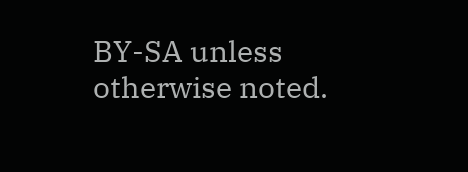BY-SA unless otherwise noted.